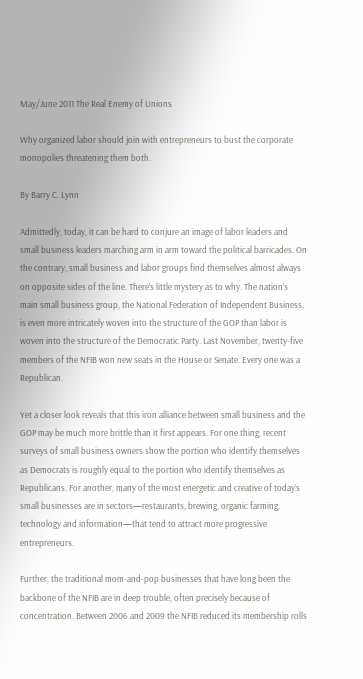May/June 2011 The Real Enemy of Unions

Why organized labor should join with entrepreneurs to bust the corporate monopolies threatening them both.

By Barry C. Lynn

Admittedly, today, it can be hard to conjure an image of labor leaders and small business leaders marching arm in arm toward the political barricades. On the contrary, small business and labor groups find themselves almost always on opposite sides of the line. There’s little mystery as to why. The nation’s main small business group, the National Federation of Independent Business, is even more intricately woven into the structure of the GOP than labor is woven into the structure of the Democratic Party. Last November, twenty-five members of the NFIB won new seats in the House or Senate. Every one was a Republican.

Yet a closer look reveals that this iron alliance between small business and the GOP may be much more brittle than it first appears. For one thing, recent surveys of small business owners show the portion who identify themselves as Democrats is roughly equal to the portion who identify themselves as Republicans. For another, many of the most energetic and creative of today’s small businesses are in sectors—restaurants, brewing, organic farming, technology and information—that tend to attract more progressive entrepreneurs.

Further, the traditional mom-and-pop businesses that have long been the backbone of the NFIB are in deep trouble, often precisely because of concentration. Between 2006 and 2009 the NFIB reduced its membership rolls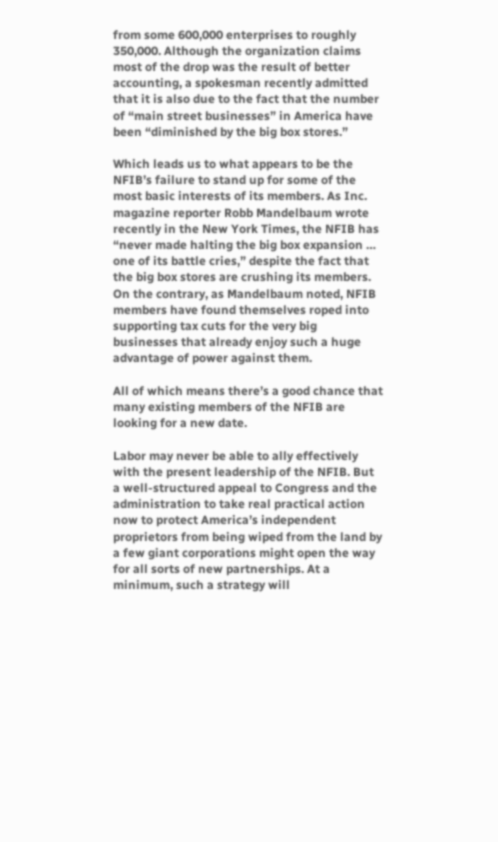from some 600,000 enterprises to roughly 350,000. Although the organization claims most of the drop was the result of better accounting, a spokesman recently admitted that it is also due to the fact that the number of “main street businesses” in America have been “diminished by the big box stores.”

Which leads us to what appears to be the NFIB’s failure to stand up for some of the most basic interests of its members. As Inc. magazine reporter Robb Mandelbaum wrote recently in the New York Times, the NFIB has “never made halting the big box expansion … one of its battle cries,” despite the fact that the big box stores are crushing its members. On the contrary, as Mandelbaum noted, NFIB members have found themselves roped into supporting tax cuts for the very big businesses that already enjoy such a huge advantage of power against them.

All of which means there’s a good chance that many existing members of the NFIB are looking for a new date.

Labor may never be able to ally effectively with the present leadership of the NFIB. But a well-structured appeal to Congress and the administration to take real practical action now to protect America’s independent proprietors from being wiped from the land by a few giant corporations might open the way for all sorts of new partnerships. At a minimum, such a strategy will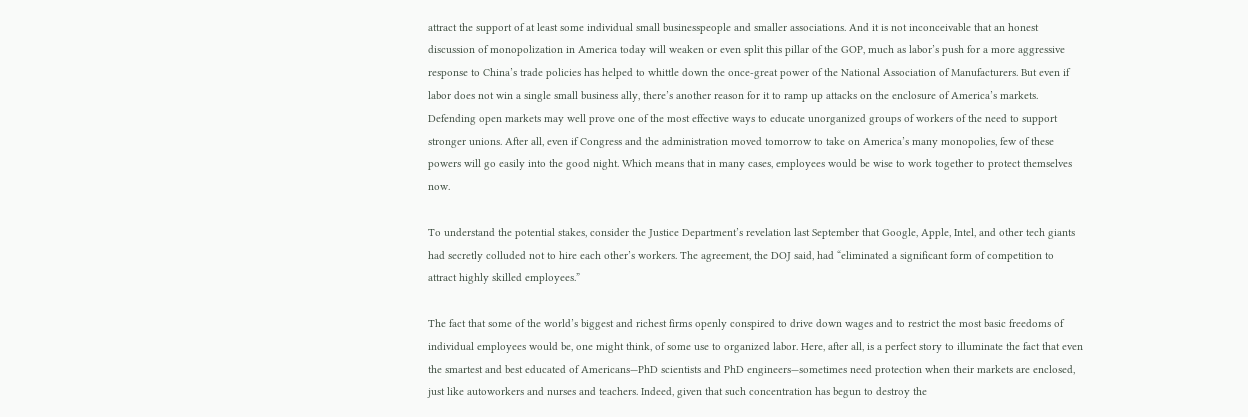attract the support of at least some individual small businesspeople and smaller associations. And it is not inconceivable that an honest discussion of monopolization in America today will weaken or even split this pillar of the GOP, much as labor’s push for a more aggressive response to China’s trade policies has helped to whittle down the once-great power of the National Association of Manufacturers. But even if labor does not win a single small business ally, there’s another reason for it to ramp up attacks on the enclosure of America’s markets. Defending open markets may well prove one of the most effective ways to educate unorganized groups of workers of the need to support stronger unions. After all, even if Congress and the administration moved tomorrow to take on America’s many monopolies, few of these powers will go easily into the good night. Which means that in many cases, employees would be wise to work together to protect themselves now.

To understand the potential stakes, consider the Justice Department’s revelation last September that Google, Apple, Intel, and other tech giants had secretly colluded not to hire each other’s workers. The agreement, the DOJ said, had “eliminated a significant form of competition to attract highly skilled employees.”

The fact that some of the world’s biggest and richest firms openly conspired to drive down wages and to restrict the most basic freedoms of individual employees would be, one might think, of some use to organized labor. Here, after all, is a perfect story to illuminate the fact that even the smartest and best educated of Americans—PhD scientists and PhD engineers—sometimes need protection when their markets are enclosed, just like autoworkers and nurses and teachers. Indeed, given that such concentration has begun to destroy the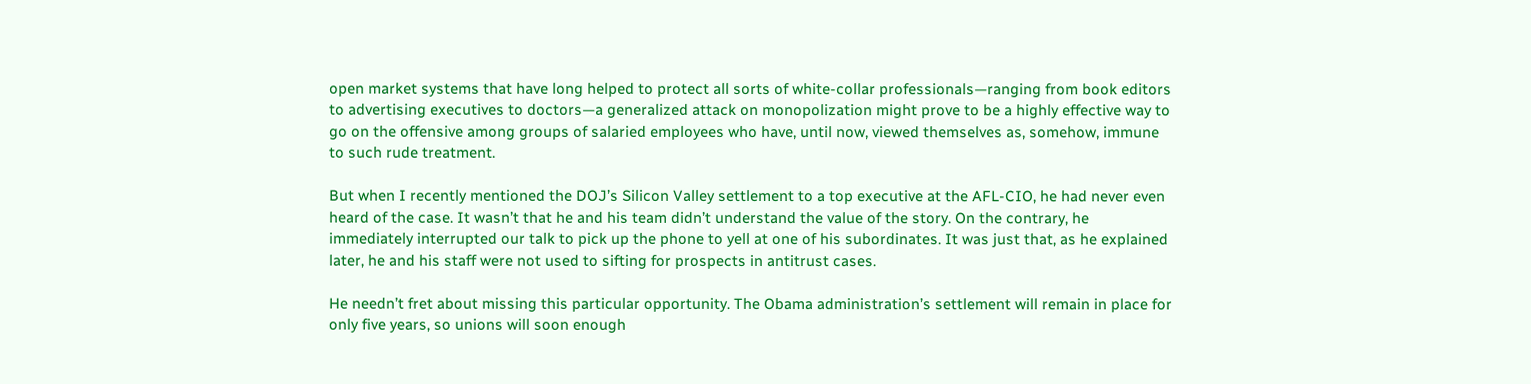open market systems that have long helped to protect all sorts of white-collar professionals—ranging from book editors to advertising executives to doctors—a generalized attack on monopolization might prove to be a highly effective way to go on the offensive among groups of salaried employees who have, until now, viewed themselves as, somehow, immune to such rude treatment.

But when I recently mentioned the DOJ’s Silicon Valley settlement to a top executive at the AFL-CIO, he had never even heard of the case. It wasn’t that he and his team didn’t understand the value of the story. On the contrary, he immediately interrupted our talk to pick up the phone to yell at one of his subordinates. It was just that, as he explained later, he and his staff were not used to sifting for prospects in antitrust cases.

He needn’t fret about missing this particular opportunity. The Obama administration’s settlement will remain in place for only five years, so unions will soon enough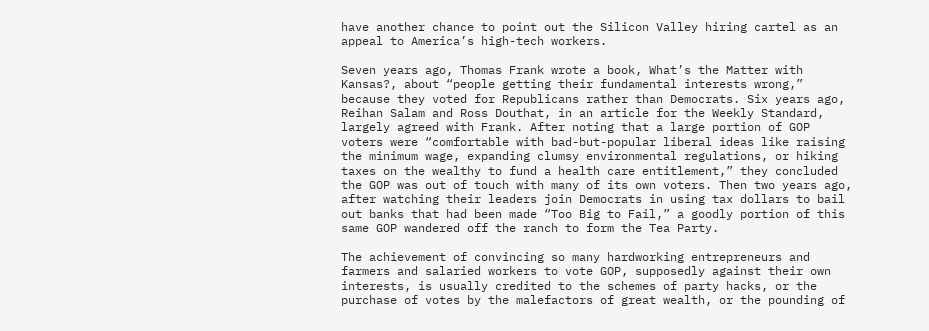have another chance to point out the Silicon Valley hiring cartel as an appeal to America’s high-tech workers.

Seven years ago, Thomas Frank wrote a book, What’s the Matter with Kansas?, about “people getting their fundamental interests wrong,” because they voted for Republicans rather than Democrats. Six years ago, Reihan Salam and Ross Douthat, in an article for the Weekly Standard, largely agreed with Frank. After noting that a large portion of GOP voters were “comfortable with bad-but-popular liberal ideas like raising the minimum wage, expanding clumsy environmental regulations, or hiking taxes on the wealthy to fund a health care entitlement,” they concluded the GOP was out of touch with many of its own voters. Then two years ago, after watching their leaders join Democrats in using tax dollars to bail out banks that had been made “Too Big to Fail,” a goodly portion of this same GOP wandered off the ranch to form the Tea Party.

The achievement of convincing so many hardworking entrepreneurs and farmers and salaried workers to vote GOP, supposedly against their own interests, is usually credited to the schemes of party hacks, or the purchase of votes by the malefactors of great wealth, or the pounding of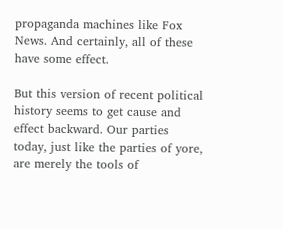propaganda machines like Fox News. And certainly, all of these have some effect.

But this version of recent political history seems to get cause and effect backward. Our parties today, just like the parties of yore, are merely the tools of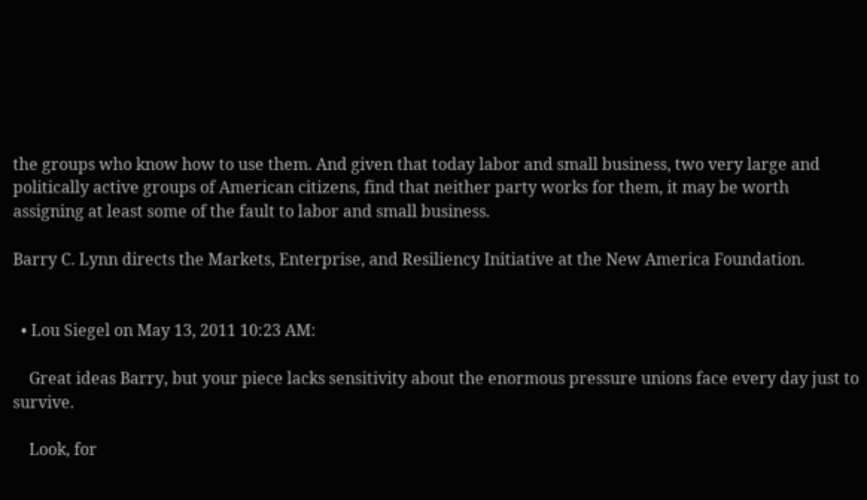the groups who know how to use them. And given that today labor and small business, two very large and politically active groups of American citizens, find that neither party works for them, it may be worth assigning at least some of the fault to labor and small business.

Barry C. Lynn directs the Markets, Enterprise, and Resiliency Initiative at the New America Foundation.


  • Lou Siegel on May 13, 2011 10:23 AM:

    Great ideas Barry, but your piece lacks sensitivity about the enormous pressure unions face every day just to survive.

    Look, for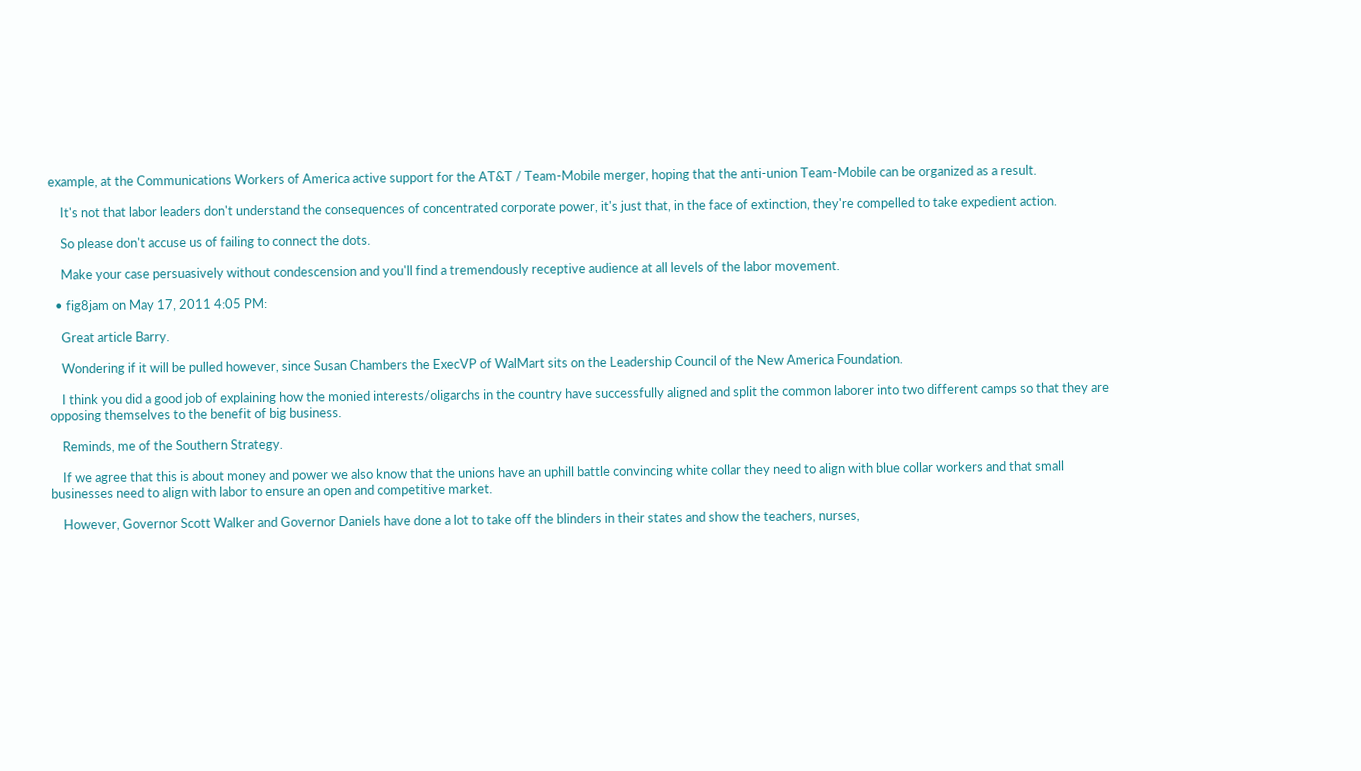example, at the Communications Workers of America active support for the AT&T / Team-Mobile merger, hoping that the anti-union Team-Mobile can be organized as a result.

    It's not that labor leaders don't understand the consequences of concentrated corporate power, it's just that, in the face of extinction, they're compelled to take expedient action.

    So please don't accuse us of failing to connect the dots.

    Make your case persuasively without condescension and you'll find a tremendously receptive audience at all levels of the labor movement.

  • fig8jam on May 17, 2011 4:05 PM:

    Great article Barry.

    Wondering if it will be pulled however, since Susan Chambers the ExecVP of WalMart sits on the Leadership Council of the New America Foundation.

    I think you did a good job of explaining how the monied interests/oligarchs in the country have successfully aligned and split the common laborer into two different camps so that they are opposing themselves to the benefit of big business.

    Reminds, me of the Southern Strategy.

    If we agree that this is about money and power we also know that the unions have an uphill battle convincing white collar they need to align with blue collar workers and that small businesses need to align with labor to ensure an open and competitive market.

    However, Governor Scott Walker and Governor Daniels have done a lot to take off the blinders in their states and show the teachers, nurses,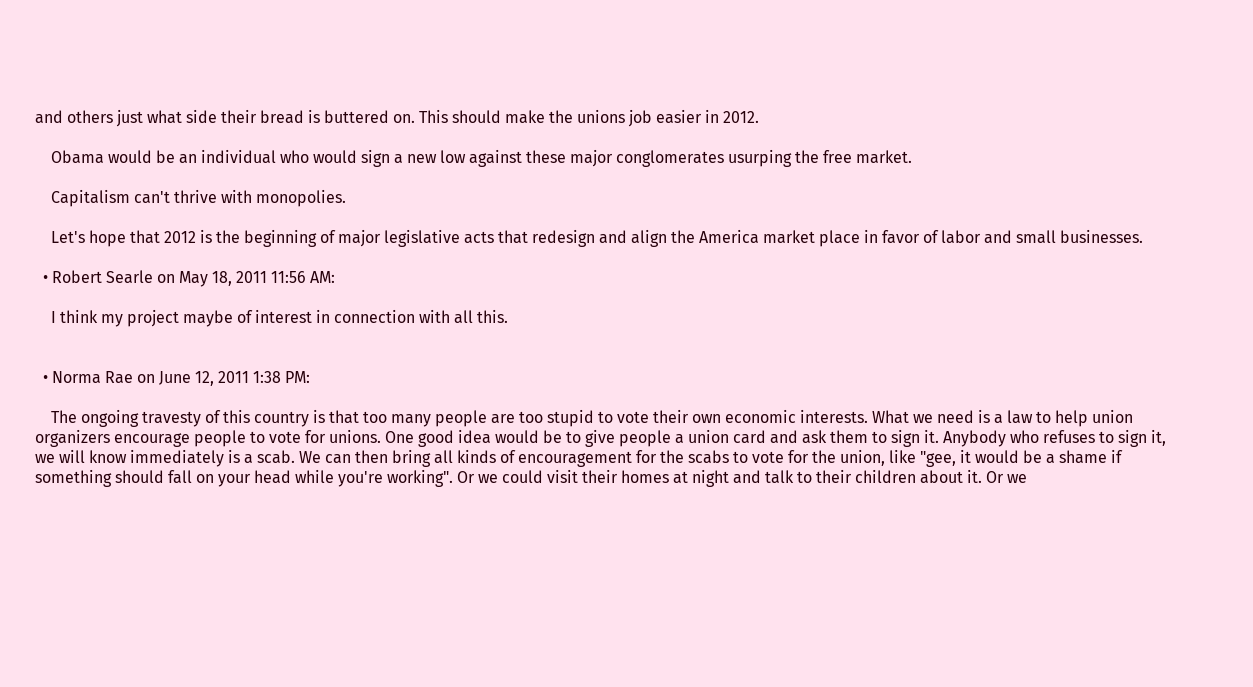and others just what side their bread is buttered on. This should make the unions job easier in 2012.

    Obama would be an individual who would sign a new low against these major conglomerates usurping the free market.

    Capitalism can't thrive with monopolies.

    Let's hope that 2012 is the beginning of major legislative acts that redesign and align the America market place in favor of labor and small businesses.

  • Robert Searle on May 18, 2011 11:56 AM:

    I think my project maybe of interest in connection with all this.


  • Norma Rae on June 12, 2011 1:38 PM:

    The ongoing travesty of this country is that too many people are too stupid to vote their own economic interests. What we need is a law to help union organizers encourage people to vote for unions. One good idea would be to give people a union card and ask them to sign it. Anybody who refuses to sign it, we will know immediately is a scab. We can then bring all kinds of encouragement for the scabs to vote for the union, like "gee, it would be a shame if something should fall on your head while you're working". Or we could visit their homes at night and talk to their children about it. Or we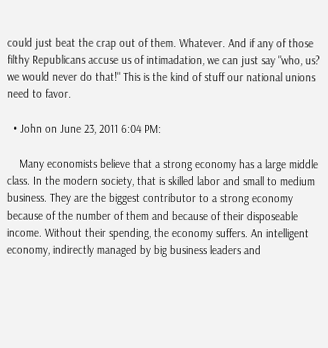could just beat the crap out of them. Whatever. And if any of those filthy Republicans accuse us of intimadation, we can just say "who, us? we would never do that!" This is the kind of stuff our national unions need to favor.

  • John on June 23, 2011 6:04 PM:

    Many economists believe that a strong economy has a large middle class. In the modern society, that is skilled labor and small to medium business. They are the biggest contributor to a strong economy because of the number of them and because of their disposeable income. Without their spending, the economy suffers. An intelligent economy, indirectly managed by big business leaders and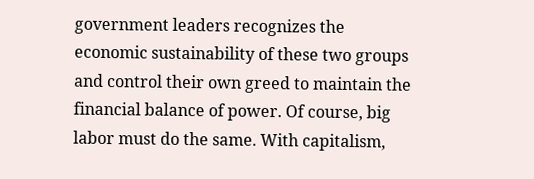government leaders recognizes the economic sustainability of these two groups and control their own greed to maintain the financial balance of power. Of course, big labor must do the same. With capitalism,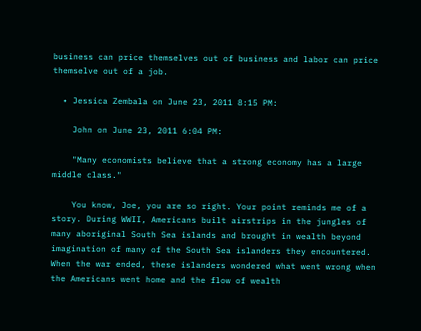business can price themselves out of business and labor can price themselve out of a job.

  • Jessica Zembala on June 23, 2011 8:15 PM:

    John on June 23, 2011 6:04 PM:

    "Many economists believe that a strong economy has a large middle class."

    You know, Joe, you are so right. Your point reminds me of a story. During WWII, Americans built airstrips in the jungles of many aboriginal South Sea islands and brought in wealth beyond imagination of many of the South Sea islanders they encountered. When the war ended, these islanders wondered what went wrong when the Americans went home and the flow of wealth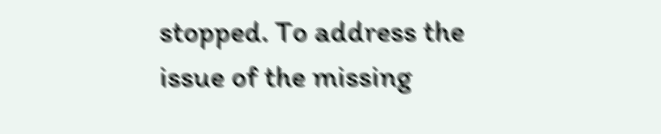stopped. To address the issue of the missing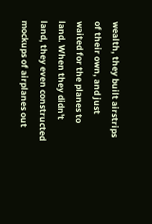wealth, they built airstrips of their own, and just waited for the planes to land. When they didn't land, they even constructed mockups of airplanes out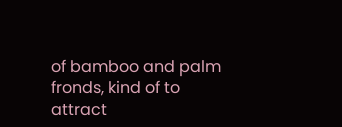of bamboo and palm fronds, kind of to attract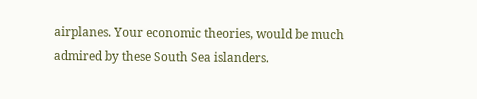airplanes. Your economic theories, would be much admired by these South Sea islanders.